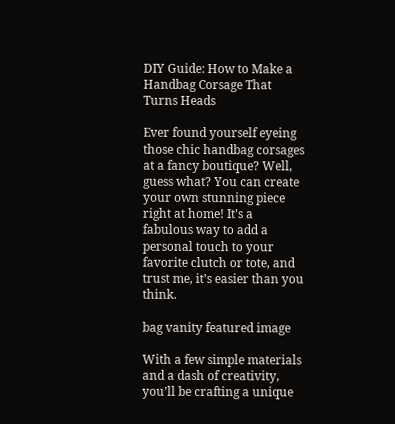DIY Guide: How to Make a Handbag Corsage That Turns Heads

Ever found yourself eyeing those chic handbag corsages at a fancy boutique? Well, guess what? You can create your own stunning piece right at home! It’s a fabulous way to add a personal touch to your favorite clutch or tote, and trust me, it’s easier than you think.

bag vanity featured image

With a few simple materials and a dash of creativity, you’ll be crafting a unique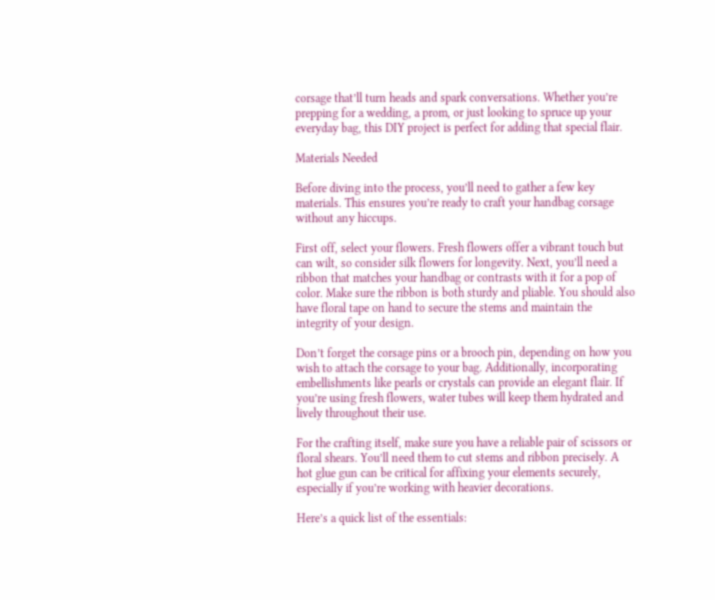corsage that’ll turn heads and spark conversations. Whether you’re prepping for a wedding, a prom, or just looking to spruce up your everyday bag, this DIY project is perfect for adding that special flair.

Materials Needed

Before diving into the process, you’ll need to gather a few key materials. This ensures you’re ready to craft your handbag corsage without any hiccups.

First off, select your flowers. Fresh flowers offer a vibrant touch but can wilt, so consider silk flowers for longevity. Next, you’ll need a ribbon that matches your handbag or contrasts with it for a pop of color. Make sure the ribbon is both sturdy and pliable. You should also have floral tape on hand to secure the stems and maintain the integrity of your design.

Don’t forget the corsage pins or a brooch pin, depending on how you wish to attach the corsage to your bag. Additionally, incorporating embellishments like pearls or crystals can provide an elegant flair. If you’re using fresh flowers, water tubes will keep them hydrated and lively throughout their use.

For the crafting itself, make sure you have a reliable pair of scissors or floral shears. You’ll need them to cut stems and ribbon precisely. A hot glue gun can be critical for affixing your elements securely, especially if you’re working with heavier decorations.

Here’s a quick list of the essentials: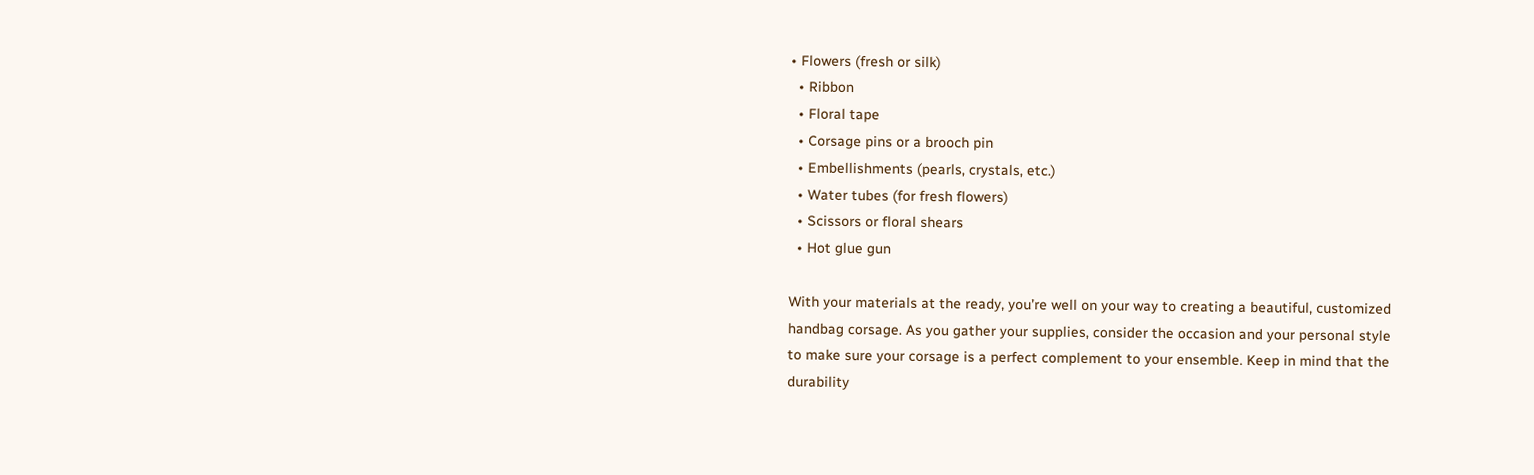• Flowers (fresh or silk)
  • Ribbon
  • Floral tape
  • Corsage pins or a brooch pin
  • Embellishments (pearls, crystals, etc.)
  • Water tubes (for fresh flowers)
  • Scissors or floral shears
  • Hot glue gun

With your materials at the ready, you’re well on your way to creating a beautiful, customized handbag corsage. As you gather your supplies, consider the occasion and your personal style to make sure your corsage is a perfect complement to your ensemble. Keep in mind that the durability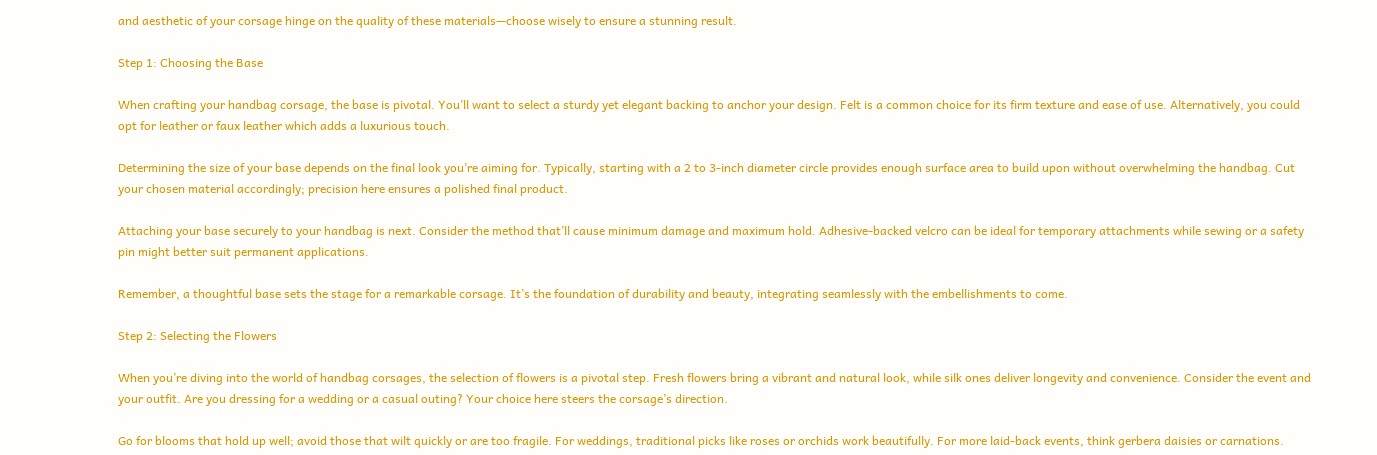and aesthetic of your corsage hinge on the quality of these materials—choose wisely to ensure a stunning result.

Step 1: Choosing the Base

When crafting your handbag corsage, the base is pivotal. You’ll want to select a sturdy yet elegant backing to anchor your design. Felt is a common choice for its firm texture and ease of use. Alternatively, you could opt for leather or faux leather which adds a luxurious touch.

Determining the size of your base depends on the final look you’re aiming for. Typically, starting with a 2 to 3-inch diameter circle provides enough surface area to build upon without overwhelming the handbag. Cut your chosen material accordingly; precision here ensures a polished final product.

Attaching your base securely to your handbag is next. Consider the method that’ll cause minimum damage and maximum hold. Adhesive-backed velcro can be ideal for temporary attachments while sewing or a safety pin might better suit permanent applications.

Remember, a thoughtful base sets the stage for a remarkable corsage. It’s the foundation of durability and beauty, integrating seamlessly with the embellishments to come.

Step 2: Selecting the Flowers

When you’re diving into the world of handbag corsages, the selection of flowers is a pivotal step. Fresh flowers bring a vibrant and natural look, while silk ones deliver longevity and convenience. Consider the event and your outfit. Are you dressing for a wedding or a casual outing? Your choice here steers the corsage’s direction.

Go for blooms that hold up well; avoid those that wilt quickly or are too fragile. For weddings, traditional picks like roses or orchids work beautifully. For more laid-back events, think gerbera daisies or carnations.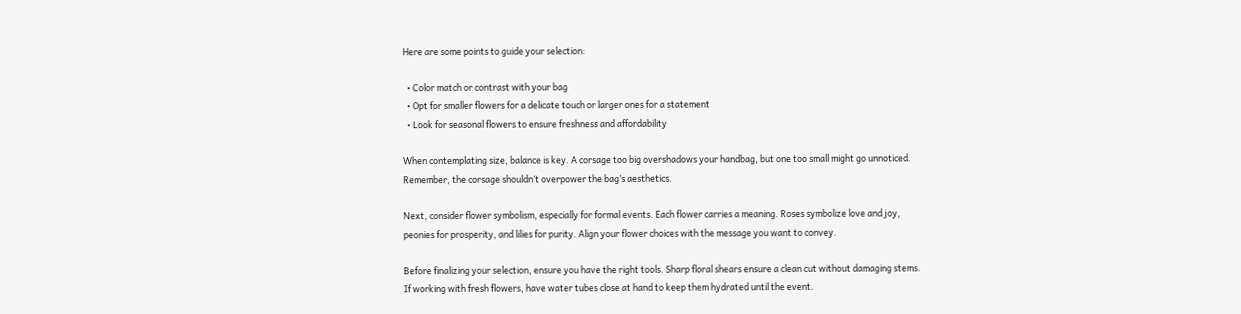Here are some points to guide your selection:

  • Color match or contrast with your bag
  • Opt for smaller flowers for a delicate touch or larger ones for a statement
  • Look for seasonal flowers to ensure freshness and affordability

When contemplating size, balance is key. A corsage too big overshadows your handbag, but one too small might go unnoticed. Remember, the corsage shouldn’t overpower the bag’s aesthetics.

Next, consider flower symbolism, especially for formal events. Each flower carries a meaning. Roses symbolize love and joy, peonies for prosperity, and lilies for purity. Align your flower choices with the message you want to convey.

Before finalizing your selection, ensure you have the right tools. Sharp floral shears ensure a clean cut without damaging stems. If working with fresh flowers, have water tubes close at hand to keep them hydrated until the event.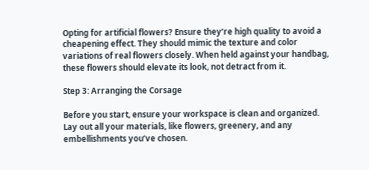Opting for artificial flowers? Ensure they’re high quality to avoid a cheapening effect. They should mimic the texture and color variations of real flowers closely. When held against your handbag, these flowers should elevate its look, not detract from it.

Step 3: Arranging the Corsage

Before you start, ensure your workspace is clean and organized. Lay out all your materials, like flowers, greenery, and any embellishments you’ve chosen.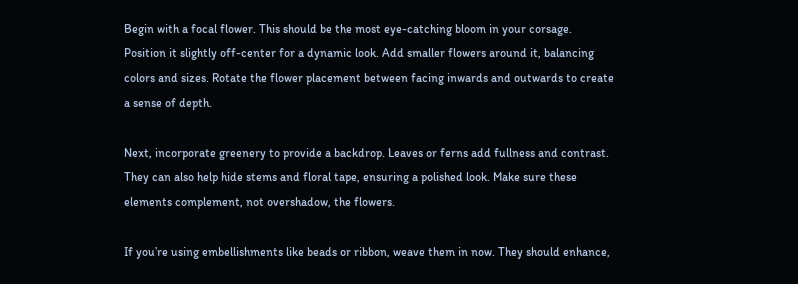Begin with a focal flower. This should be the most eye-catching bloom in your corsage. Position it slightly off-center for a dynamic look. Add smaller flowers around it, balancing colors and sizes. Rotate the flower placement between facing inwards and outwards to create a sense of depth.

Next, incorporate greenery to provide a backdrop. Leaves or ferns add fullness and contrast. They can also help hide stems and floral tape, ensuring a polished look. Make sure these elements complement, not overshadow, the flowers.

If you’re using embellishments like beads or ribbon, weave them in now. They should enhance,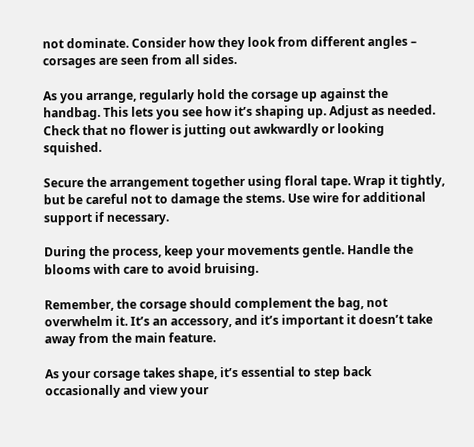not dominate. Consider how they look from different angles – corsages are seen from all sides.

As you arrange, regularly hold the corsage up against the handbag. This lets you see how it’s shaping up. Adjust as needed. Check that no flower is jutting out awkwardly or looking squished.

Secure the arrangement together using floral tape. Wrap it tightly, but be careful not to damage the stems. Use wire for additional support if necessary.

During the process, keep your movements gentle. Handle the blooms with care to avoid bruising.

Remember, the corsage should complement the bag, not overwhelm it. It’s an accessory, and it’s important it doesn’t take away from the main feature.

As your corsage takes shape, it’s essential to step back occasionally and view your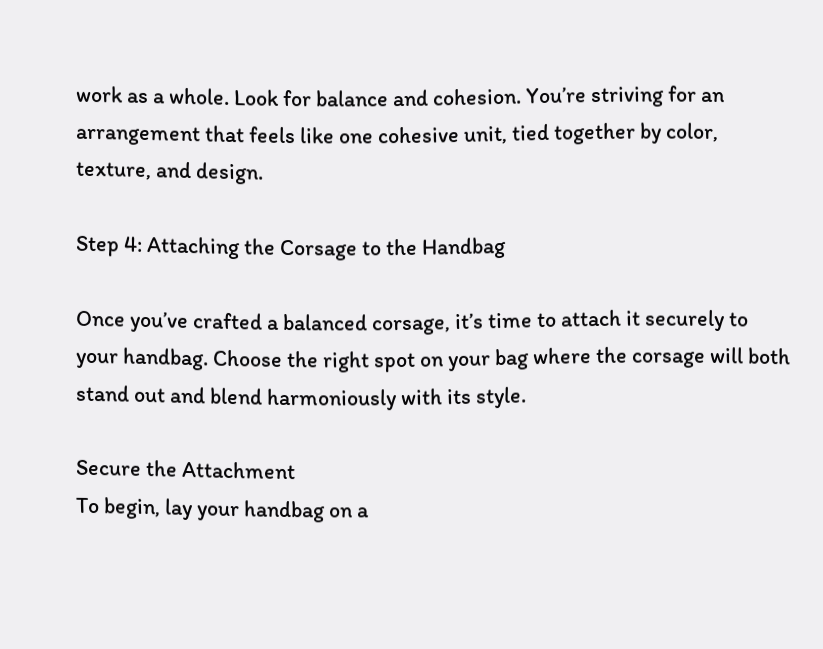work as a whole. Look for balance and cohesion. You’re striving for an arrangement that feels like one cohesive unit, tied together by color, texture, and design.

Step 4: Attaching the Corsage to the Handbag

Once you’ve crafted a balanced corsage, it’s time to attach it securely to your handbag. Choose the right spot on your bag where the corsage will both stand out and blend harmoniously with its style.

Secure the Attachment
To begin, lay your handbag on a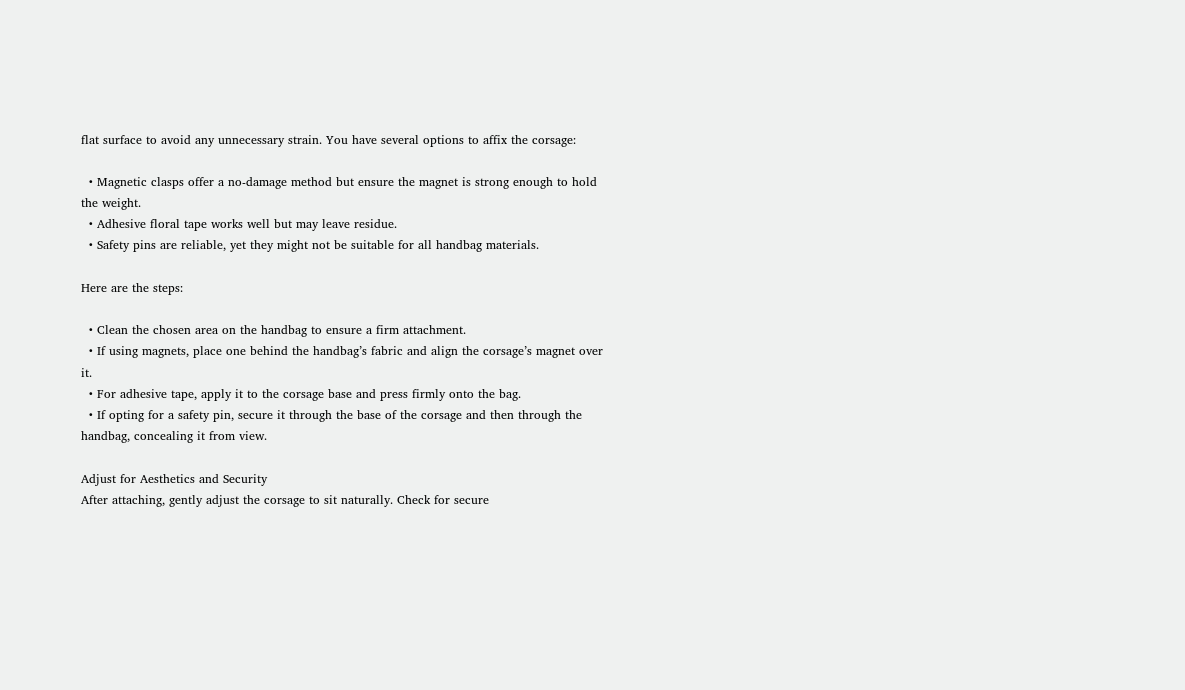flat surface to avoid any unnecessary strain. You have several options to affix the corsage:

  • Magnetic clasps offer a no-damage method but ensure the magnet is strong enough to hold the weight.
  • Adhesive floral tape works well but may leave residue.
  • Safety pins are reliable, yet they might not be suitable for all handbag materials.

Here are the steps:

  • Clean the chosen area on the handbag to ensure a firm attachment.
  • If using magnets, place one behind the handbag’s fabric and align the corsage’s magnet over it.
  • For adhesive tape, apply it to the corsage base and press firmly onto the bag.
  • If opting for a safety pin, secure it through the base of the corsage and then through the handbag, concealing it from view.

Adjust for Aesthetics and Security
After attaching, gently adjust the corsage to sit naturally. Check for secure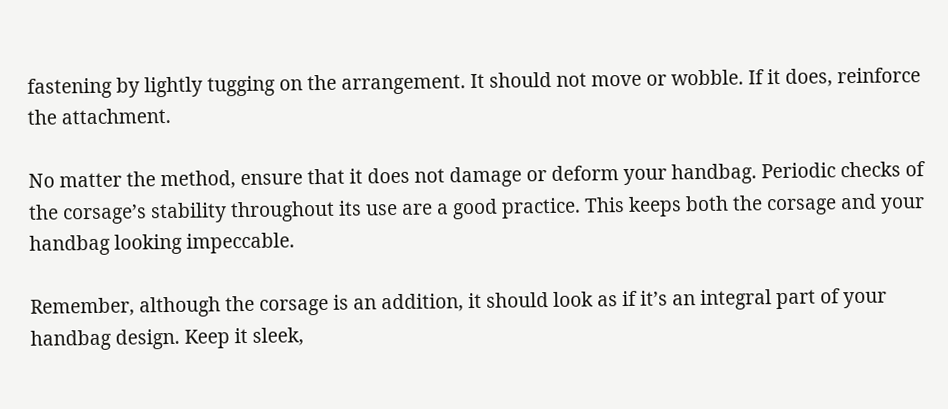fastening by lightly tugging on the arrangement. It should not move or wobble. If it does, reinforce the attachment.

No matter the method, ensure that it does not damage or deform your handbag. Periodic checks of the corsage’s stability throughout its use are a good practice. This keeps both the corsage and your handbag looking impeccable.

Remember, although the corsage is an addition, it should look as if it’s an integral part of your handbag design. Keep it sleek,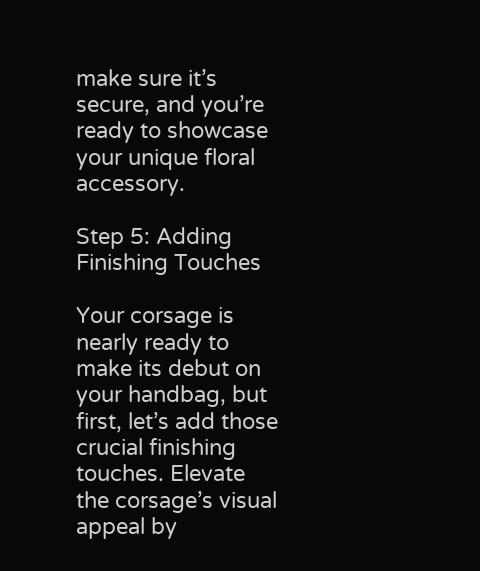make sure it’s secure, and you’re ready to showcase your unique floral accessory.

Step 5: Adding Finishing Touches

Your corsage is nearly ready to make its debut on your handbag, but first, let’s add those crucial finishing touches. Elevate the corsage’s visual appeal by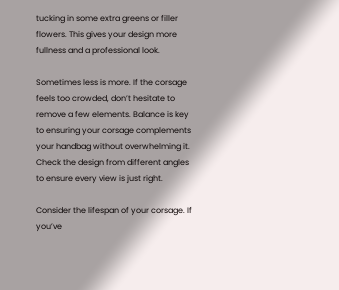tucking in some extra greens or filler flowers. This gives your design more fullness and a professional look.

Sometimes less is more. If the corsage feels too crowded, don’t hesitate to remove a few elements. Balance is key to ensuring your corsage complements your handbag without overwhelming it. Check the design from different angles to ensure every view is just right.

Consider the lifespan of your corsage. If you’ve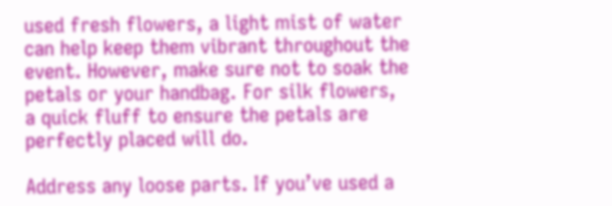used fresh flowers, a light mist of water can help keep them vibrant throughout the event. However, make sure not to soak the petals or your handbag. For silk flowers, a quick fluff to ensure the petals are perfectly placed will do.

Address any loose parts. If you’ve used a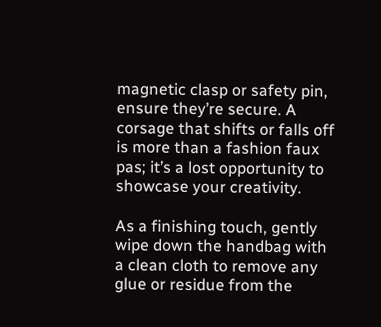magnetic clasp or safety pin, ensure they’re secure. A corsage that shifts or falls off is more than a fashion faux pas; it’s a lost opportunity to showcase your creativity.

As a finishing touch, gently wipe down the handbag with a clean cloth to remove any glue or residue from the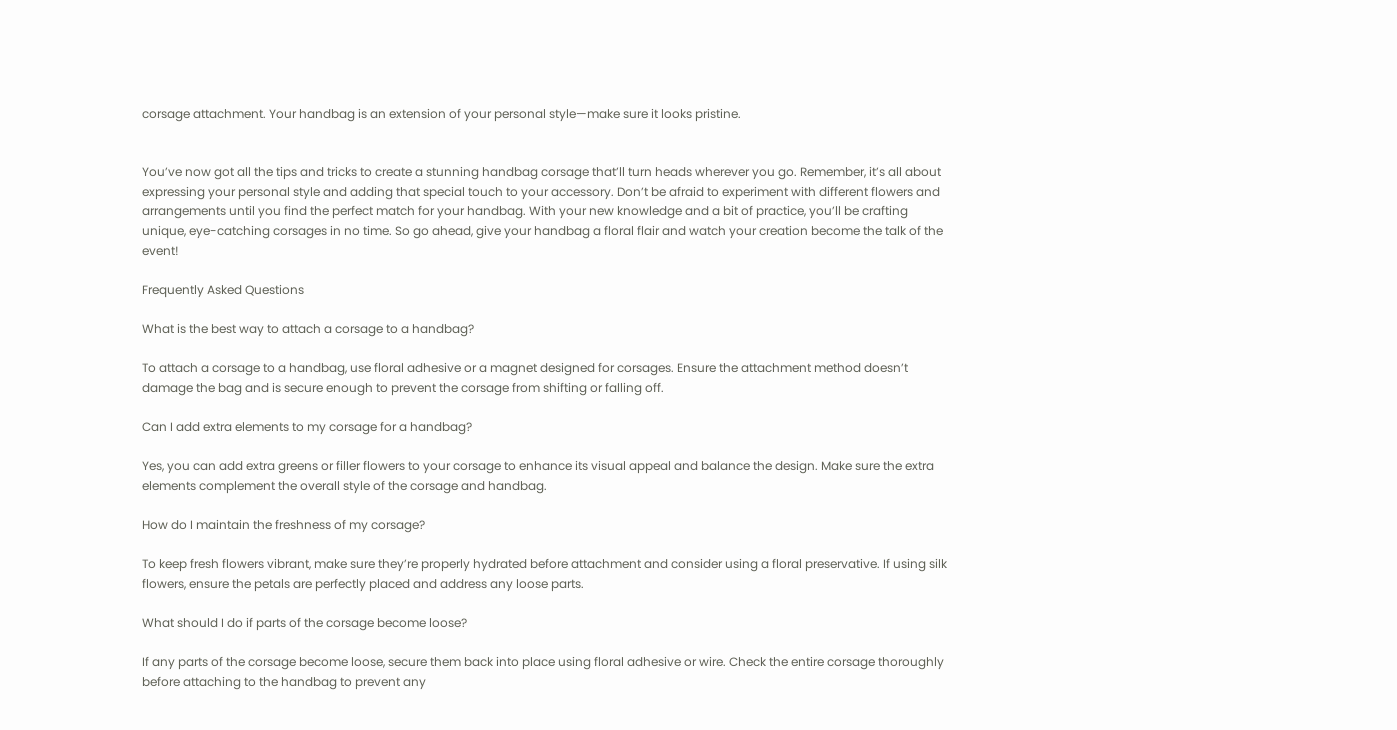corsage attachment. Your handbag is an extension of your personal style—make sure it looks pristine.


You’ve now got all the tips and tricks to create a stunning handbag corsage that’ll turn heads wherever you go. Remember, it’s all about expressing your personal style and adding that special touch to your accessory. Don’t be afraid to experiment with different flowers and arrangements until you find the perfect match for your handbag. With your new knowledge and a bit of practice, you’ll be crafting unique, eye-catching corsages in no time. So go ahead, give your handbag a floral flair and watch your creation become the talk of the event!

Frequently Asked Questions

What is the best way to attach a corsage to a handbag?

To attach a corsage to a handbag, use floral adhesive or a magnet designed for corsages. Ensure the attachment method doesn’t damage the bag and is secure enough to prevent the corsage from shifting or falling off.

Can I add extra elements to my corsage for a handbag?

Yes, you can add extra greens or filler flowers to your corsage to enhance its visual appeal and balance the design. Make sure the extra elements complement the overall style of the corsage and handbag.

How do I maintain the freshness of my corsage?

To keep fresh flowers vibrant, make sure they’re properly hydrated before attachment and consider using a floral preservative. If using silk flowers, ensure the petals are perfectly placed and address any loose parts.

What should I do if parts of the corsage become loose?

If any parts of the corsage become loose, secure them back into place using floral adhesive or wire. Check the entire corsage thoroughly before attaching to the handbag to prevent any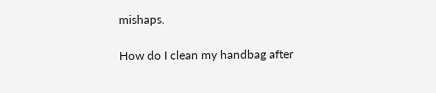mishaps.

How do I clean my handbag after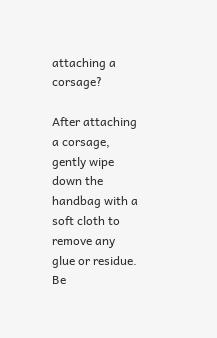attaching a corsage?

After attaching a corsage, gently wipe down the handbag with a soft cloth to remove any glue or residue. Be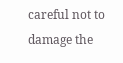careful not to damage the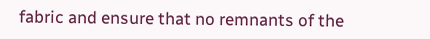fabric and ensure that no remnants of the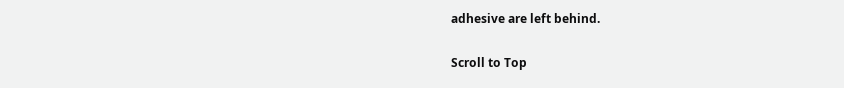adhesive are left behind.

Scroll to Top